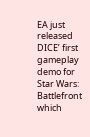EA just released DICE’ first gameplay demo for Star Wars: Battlefront which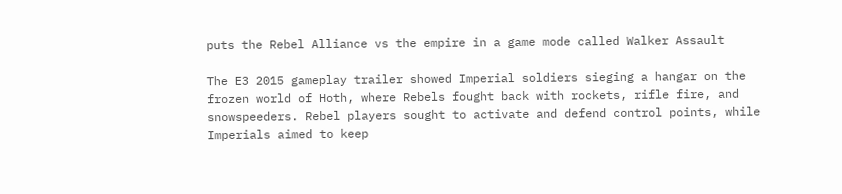puts the Rebel Alliance vs the empire in a game mode called Walker Assault

The E3 2015 gameplay trailer showed Imperial soldiers sieging a hangar on the frozen world of Hoth, where Rebels fought back with rockets, rifle fire, and snowspeeders. Rebel players sought to activate and defend control points, while Imperials aimed to keep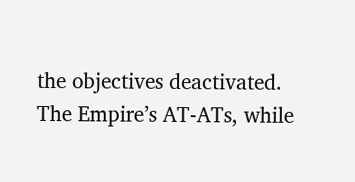the objectives deactivated. The Empire’s AT-ATs, while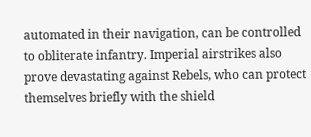automated in their navigation, can be controlled to obliterate infantry. Imperial airstrikes also prove devastating against Rebels, who can protect themselves briefly with the shield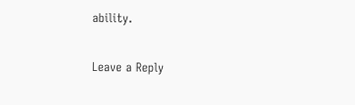ability.

Leave a Reply